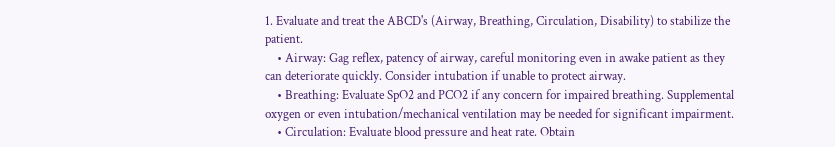1. Evaluate and treat the ABCD's (Airway, Breathing, Circulation, Disability) to stabilize the patient.
    • Airway: Gag reflex, patency of airway, careful monitoring even in awake patient as they can deteriorate quickly. Consider intubation if unable to protect airway.
    • Breathing: Evaluate SpO2 and PCO2 if any concern for impaired breathing. Supplemental oxygen or even intubation/mechanical ventilation may be needed for significant impairment.
    • Circulation: Evaluate blood pressure and heat rate. Obtain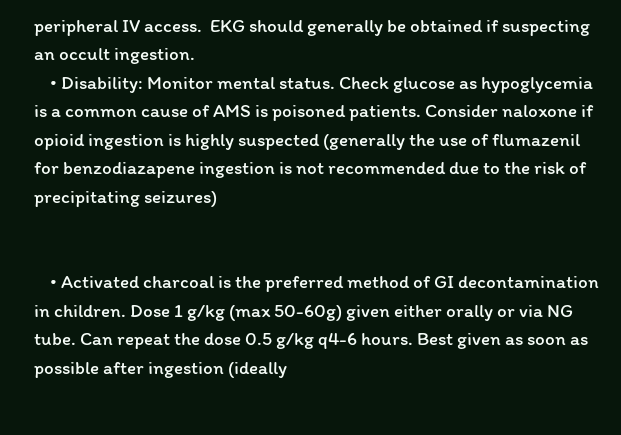peripheral IV access.  EKG should generally be obtained if suspecting an occult ingestion.
    • Disability: Monitor mental status. Check glucose as hypoglycemia is a common cause of AMS is poisoned patients. Consider naloxone if opioid ingestion is highly suspected (generally the use of flumazenil for benzodiazapene ingestion is not recommended due to the risk of precipitating seizures)


    • Activated charcoal is the preferred method of GI decontamination in children. Dose 1 g/kg (max 50-60g) given either orally or via NG tube. Can repeat the dose 0.5 g/kg q4-6 hours. Best given as soon as possible after ingestion (ideally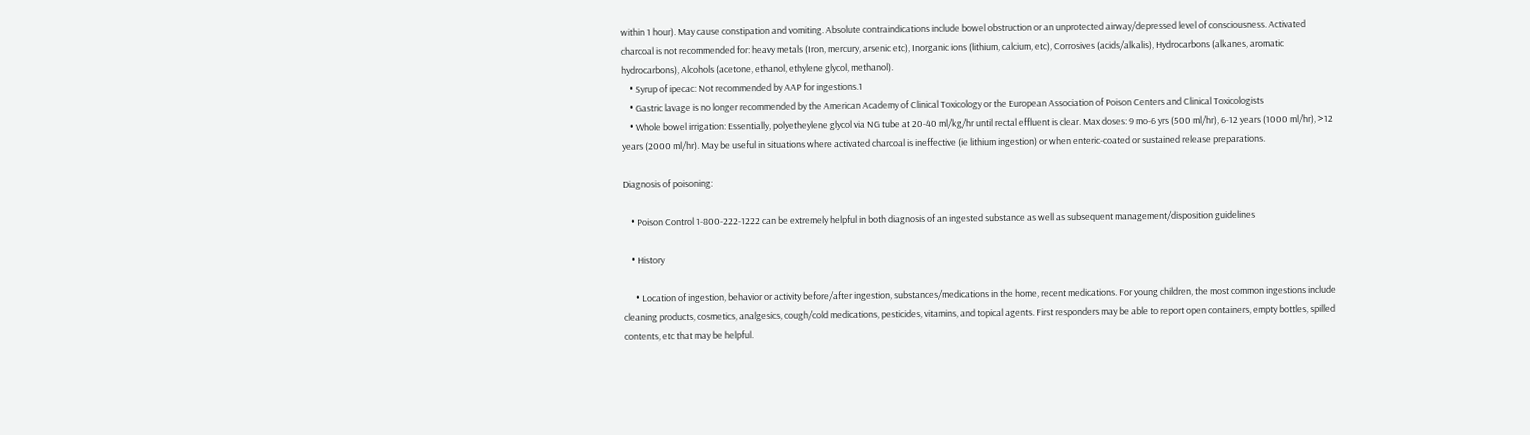within 1 hour). May cause constipation and vomiting. Absolute contraindications include bowel obstruction or an unprotected airway/depressed level of consciousness. Activated charcoal is not recommended for: heavy metals (Iron, mercury, arsenic etc), Inorganic ions (lithium, calcium, etc), Corrosives (acids/alkalis), Hydrocarbons (alkanes, aromatic hydrocarbons), Alcohols (acetone, ethanol, ethylene glycol, methanol).
    • Syrup of ipecac: Not recommended by AAP for ingestions.1
    • Gastric lavage is no longer recommended by the American Academy of Clinical Toxicology or the European Association of Poison Centers and Clinical Toxicologists
    • Whole bowel irrigation: Essentially, polyetheylene glycol via NG tube at 20-40 ml/kg/hr until rectal effluent is clear. Max doses: 9 mo-6 yrs (500 ml/hr), 6-12 years (1000 ml/hr), >12 years (2000 ml/hr). May be useful in situations where activated charcoal is ineffective (ie lithium ingestion) or when enteric-coated or sustained release preparations.

Diagnosis of poisoning:

    • Poison Control 1-800-222-1222 can be extremely helpful in both diagnosis of an ingested substance as well as subsequent management/disposition guidelines

    • History

      • Location of ingestion, behavior or activity before/after ingestion, substances/medications in the home, recent medications. For young children, the most common ingestions include cleaning products, cosmetics, analgesics, cough/cold medications, pesticides, vitamins, and topical agents. First responders may be able to report open containers, empty bottles, spilled contents, etc that may be helpful.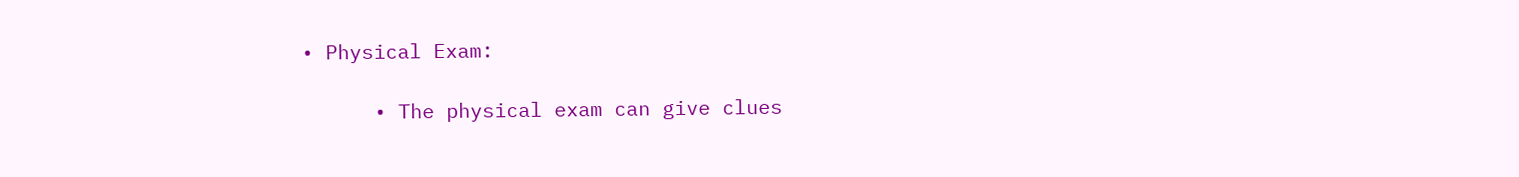• Physical Exam:

      • The physical exam can give clues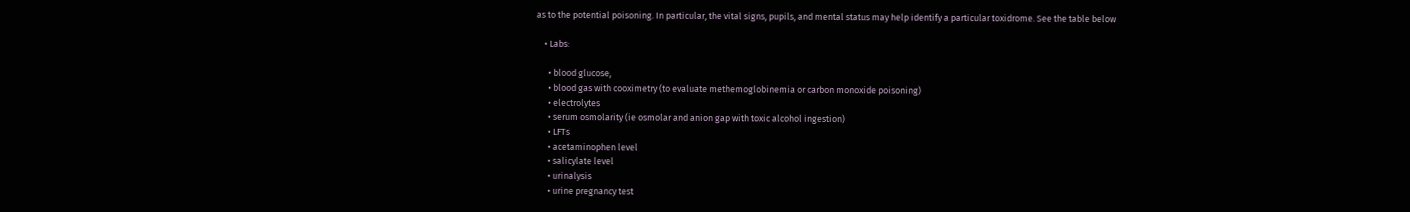as to the potential poisoning. In particular, the vital signs, pupils, and mental status may help identify a particular toxidrome. See the table below

    • Labs:

      • blood glucose,
      • blood gas with cooximetry (to evaluate methemoglobinemia or carbon monoxide poisoning)
      • electrolytes
      • serum osmolarity (ie osmolar and anion gap with toxic alcohol ingestion)
      • LFTs
      • acetaminophen level
      • salicylate level
      • urinalysis
      • urine pregnancy test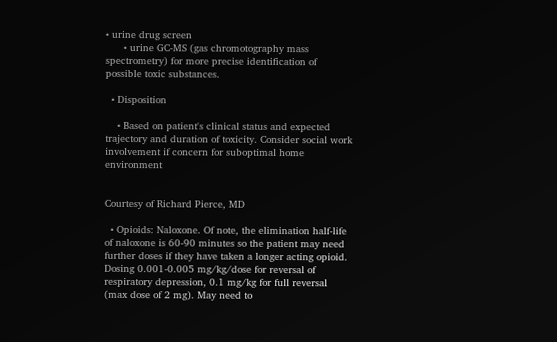• urine drug screen
      • urine GC-MS (gas chromotography mass spectrometry) for more precise identification of possible toxic substances.

  • Disposition

    • Based on patient's clinical status and expected trajectory and duration of toxicity. Consider social work involvement if concern for suboptimal home environment


Courtesy of Richard Pierce, MD

  • Opioids: Naloxone. Of note, the elimination half-life of naloxone is 60-90 minutes so the patient may need further doses if they have taken a longer acting opioid. Dosing 0.001-0.005 mg/kg/dose for reversal of respiratory depression, 0.1 mg/kg for full reversal (max dose of 2 mg). May need to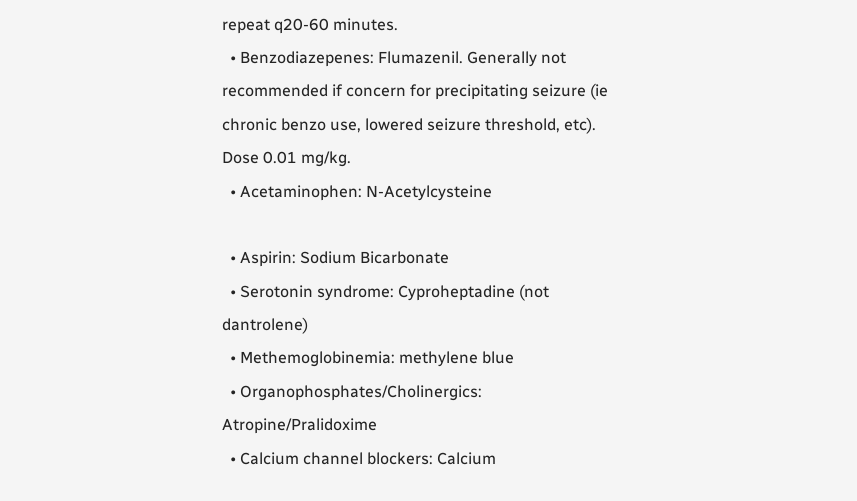repeat q20-60 minutes.
  • Benzodiazepenes: Flumazenil. Generally not recommended if concern for precipitating seizure (ie chronic benzo use, lowered seizure threshold, etc). Dose 0.01 mg/kg.
  • Acetaminophen: N-Acetylcysteine

  • Aspirin: Sodium Bicarbonate
  • Serotonin syndrome: Cyproheptadine (not dantrolene)
  • Methemoglobinemia: methylene blue
  • Organophosphates/Cholinergics: Atropine/Pralidoxime
  • Calcium channel blockers: Calcium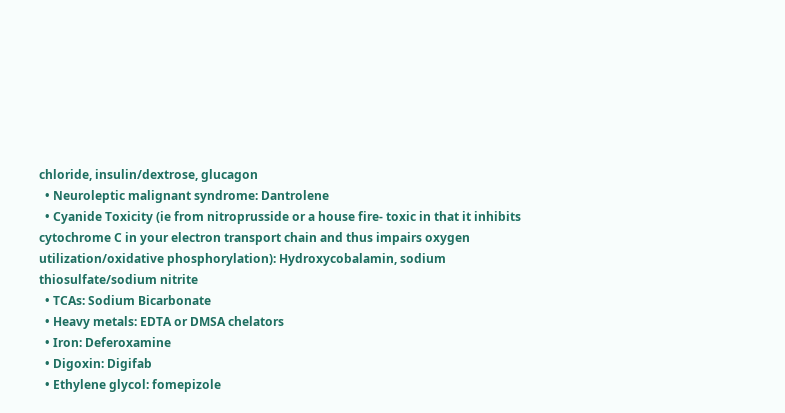chloride, insulin/dextrose, glucagon
  • Neuroleptic malignant syndrome: Dantrolene
  • Cyanide Toxicity (ie from nitroprusside or a house fire- toxic in that it inhibits cytochrome C in your electron transport chain and thus impairs oxygen utilization/oxidative phosphorylation): Hydroxycobalamin, sodium thiosulfate/sodium nitrite
  • TCAs: Sodium Bicarbonate
  • Heavy metals: EDTA or DMSA chelators
  • Iron: Deferoxamine
  • Digoxin: Digifab
  • Ethylene glycol: fomepizole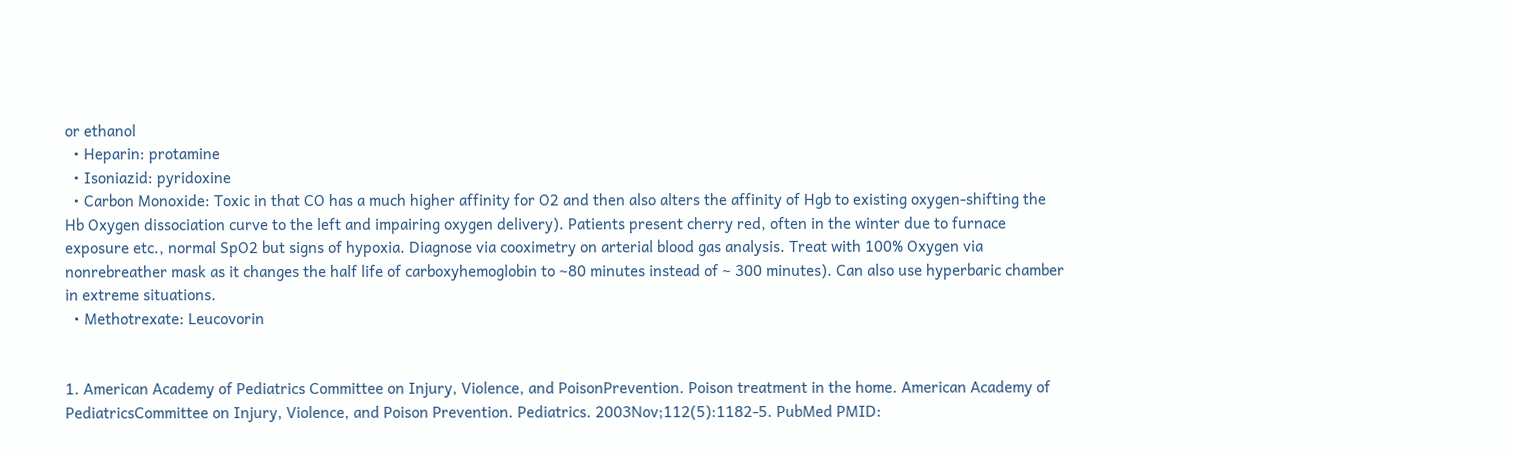or ethanol
  • Heparin: protamine
  • Isoniazid: pyridoxine
  • Carbon Monoxide: Toxic in that CO has a much higher affinity for O2 and then also alters the affinity of Hgb to existing oxygen-shifting the Hb Oxygen dissociation curve to the left and impairing oxygen delivery). Patients present cherry red, often in the winter due to furnace exposure etc., normal SpO2 but signs of hypoxia. Diagnose via cooximetry on arterial blood gas analysis. Treat with 100% Oxygen via nonrebreather mask as it changes the half life of carboxyhemoglobin to ~80 minutes instead of ~ 300 minutes). Can also use hyperbaric chamber in extreme situations.
  • Methotrexate: Leucovorin


1. American Academy of Pediatrics Committee on Injury, Violence, and PoisonPrevention. Poison treatment in the home. American Academy of PediatricsCommittee on Injury, Violence, and Poison Prevention. Pediatrics. 2003Nov;112(5):1182-5. PubMed PMID: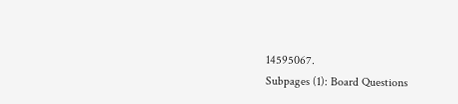14595067.
Subpages (1): Board Questions